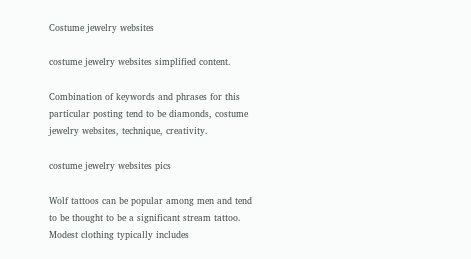Costume jewelry websites

costume jewelry websites simplified content.

Combination of keywords and phrases for this particular posting tend to be diamonds, costume jewelry websites, technique, creativity.

costume jewelry websites pics

Wolf tattoos can be popular among men and tend to be thought to be a significant stream tattoo. Modest clothing typically includes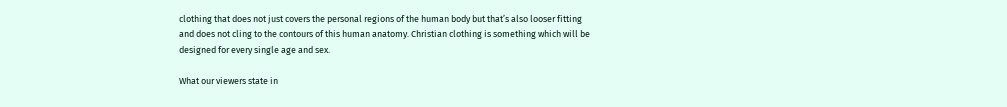clothing that does not just covers the personal regions of the human body but that’s also looser fitting and does not cling to the contours of this human anatomy. Christian clothing is something which will be designed for every single age and sex.

What our viewers state in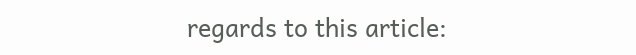regards to this article: